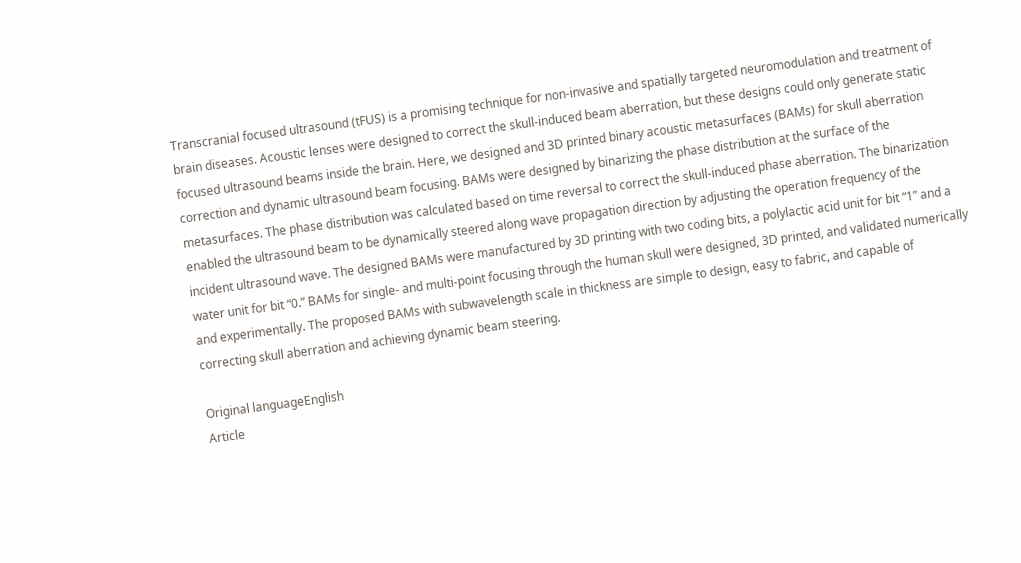Transcranial focused ultrasound (tFUS) is a promising technique for non-invasive and spatially targeted neuromodulation and treatment of brain diseases. Acoustic lenses were designed to correct the skull-induced beam aberration, but these designs could only generate static focused ultrasound beams inside the brain. Here, we designed and 3D printed binary acoustic metasurfaces (BAMs) for skull aberration correction and dynamic ultrasound beam focusing. BAMs were designed by binarizing the phase distribution at the surface of the metasurfaces. The phase distribution was calculated based on time reversal to correct the skull-induced phase aberration. The binarization enabled the ultrasound beam to be dynamically steered along wave propagation direction by adjusting the operation frequency of the incident ultrasound wave. The designed BAMs were manufactured by 3D printing with two coding bits, a polylactic acid unit for bit “1” and a water unit for bit “0.” BAMs for single- and multi-point focusing through the human skull were designed, 3D printed, and validated numerically and experimentally. The proposed BAMs with subwavelength scale in thickness are simple to design, easy to fabric, and capable of correcting skull aberration and achieving dynamic beam steering.

Original languageEnglish
Article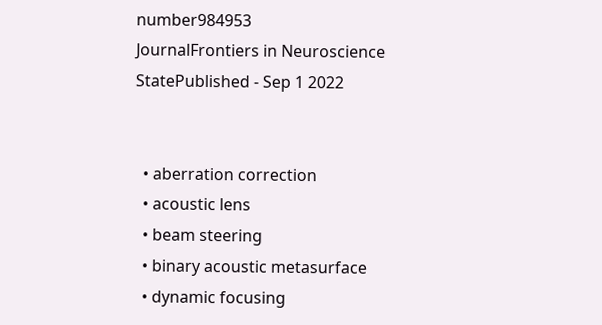number984953
JournalFrontiers in Neuroscience
StatePublished - Sep 1 2022


  • aberration correction
  • acoustic lens
  • beam steering
  • binary acoustic metasurface
  • dynamic focusing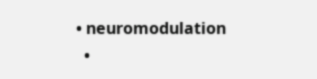• neuromodulation
  •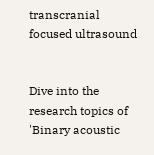transcranial focused ultrasound


Dive into the research topics of 'Binary acoustic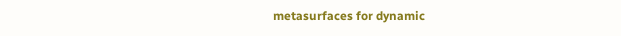metasurfaces for dynamic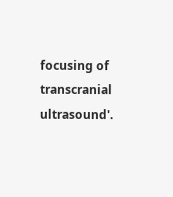focusing of transcranial ultrasound'.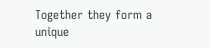Together they form a unique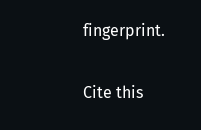fingerprint.

Cite this